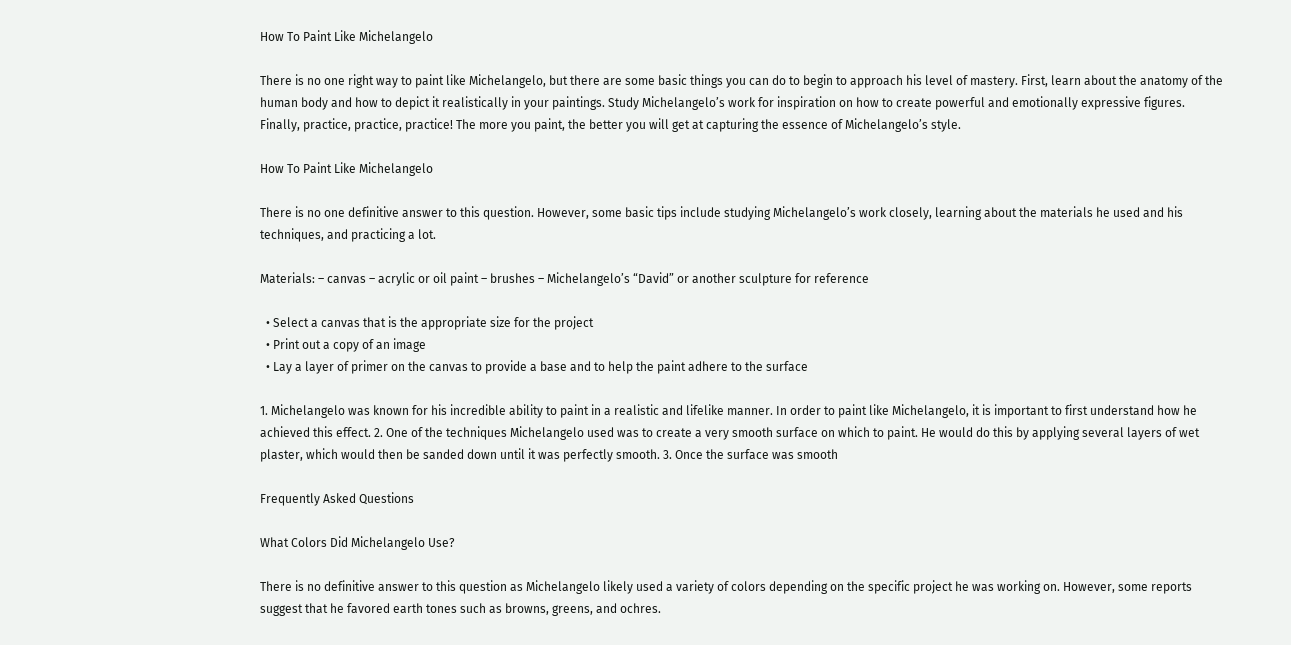How To Paint Like Michelangelo

There is no one right way to paint like Michelangelo, but there are some basic things you can do to begin to approach his level of mastery. First, learn about the anatomy of the human body and how to depict it realistically in your paintings. Study Michelangelo’s work for inspiration on how to create powerful and emotionally expressive figures. Finally, practice, practice, practice! The more you paint, the better you will get at capturing the essence of Michelangelo’s style.

How To Paint Like Michelangelo

There is no one definitive answer to this question. However, some basic tips include studying Michelangelo’s work closely, learning about the materials he used and his techniques, and practicing a lot.

Materials: – canvas – acrylic or oil paint – brushes – Michelangelo’s “David” or another sculpture for reference

  • Select a canvas that is the appropriate size for the project
  • Print out a copy of an image
  • Lay a layer of primer on the canvas to provide a base and to help the paint adhere to the surface

1. Michelangelo was known for his incredible ability to paint in a realistic and lifelike manner. In order to paint like Michelangelo, it is important to first understand how he achieved this effect. 2. One of the techniques Michelangelo used was to create a very smooth surface on which to paint. He would do this by applying several layers of wet plaster, which would then be sanded down until it was perfectly smooth. 3. Once the surface was smooth

Frequently Asked Questions

What Colors Did Michelangelo Use?

There is no definitive answer to this question as Michelangelo likely used a variety of colors depending on the specific project he was working on. However, some reports suggest that he favored earth tones such as browns, greens, and ochres.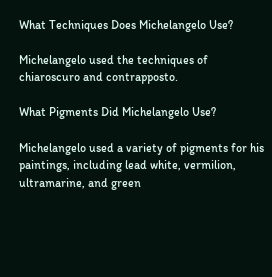What Techniques Does Michelangelo Use?

Michelangelo used the techniques of chiaroscuro and contrapposto.

What Pigments Did Michelangelo Use?

Michelangelo used a variety of pigments for his paintings, including lead white, vermilion, ultramarine, and green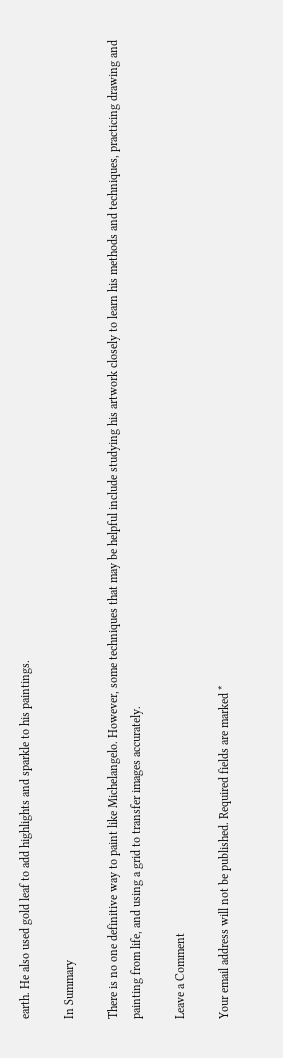earth. He also used gold leaf to add highlights and sparkle to his paintings.

In Summary

There is no one definitive way to paint like Michelangelo. However, some techniques that may be helpful include studying his artwork closely to learn his methods and techniques, practicing drawing and painting from life, and using a grid to transfer images accurately.

Leave a Comment

Your email address will not be published. Required fields are marked *